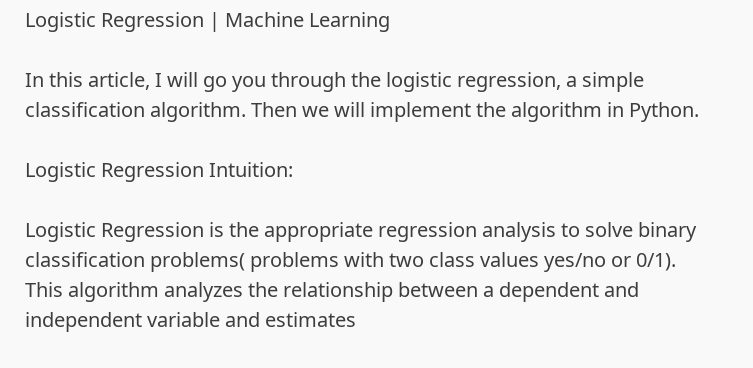Logistic Regression | Machine Learning

In this article, I will go you through the logistic regression, a simple classification algorithm. Then we will implement the algorithm in Python.

Logistic Regression Intuition:

Logistic Regression is the appropriate regression analysis to solve binary classification problems( problems with two class values yes/no or 0/1). This algorithm analyzes the relationship between a dependent and independent variable and estimates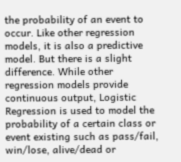the probability of an event to occur. Like other regression models, it is also a predictive model. But there is a slight difference. While other regression models provide continuous output, Logistic Regression is used to model the probability of a certain class or event existing such as pass/fail, win/lose, alive/dead or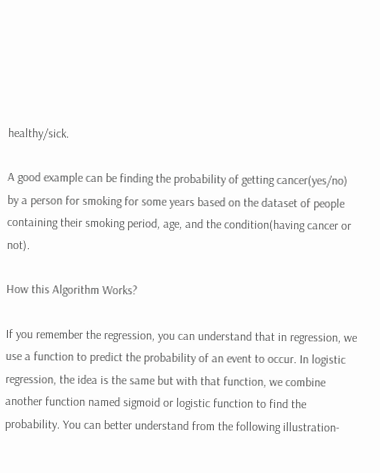healthy/sick.

A good example can be finding the probability of getting cancer(yes/no) by a person for smoking for some years based on the dataset of people containing their smoking period, age, and the condition(having cancer or not).

How this Algorithm Works?

If you remember the regression, you can understand that in regression, we use a function to predict the probability of an event to occur. In logistic regression, the idea is the same but with that function, we combine another function named sigmoid or logistic function to find the probability. You can better understand from the following illustration-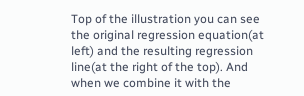Top of the illustration you can see the original regression equation(at left) and the resulting regression line(at the right of the top). And when we combine it with the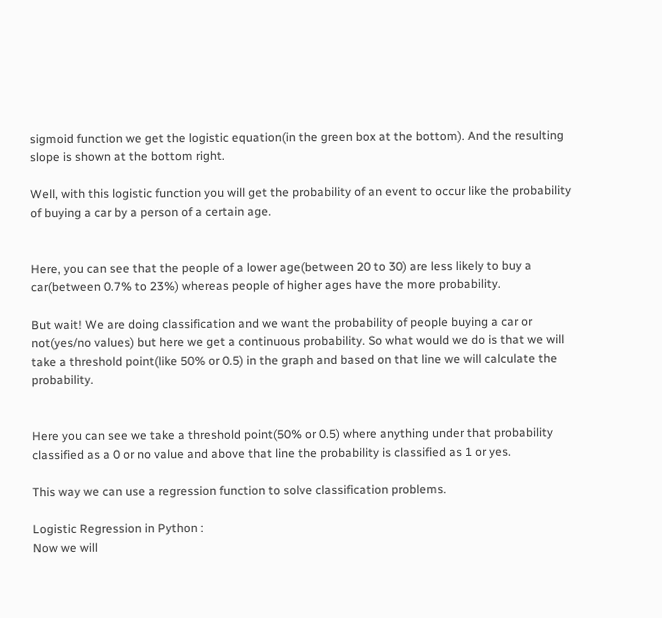sigmoid function we get the logistic equation(in the green box at the bottom). And the resulting slope is shown at the bottom right.

Well, with this logistic function you will get the probability of an event to occur like the probability of buying a car by a person of a certain age.


Here, you can see that the people of a lower age(between 20 to 30) are less likely to buy a car(between 0.7% to 23%) whereas people of higher ages have the more probability.

But wait! We are doing classification and we want the probability of people buying a car or not(yes/no values) but here we get a continuous probability. So what would we do is that we will take a threshold point(like 50% or 0.5) in the graph and based on that line we will calculate the probability.


Here you can see we take a threshold point(50% or 0.5) where anything under that probability classified as a 0 or no value and above that line the probability is classified as 1 or yes.

This way we can use a regression function to solve classification problems.

Logistic Regression in Python :
Now we will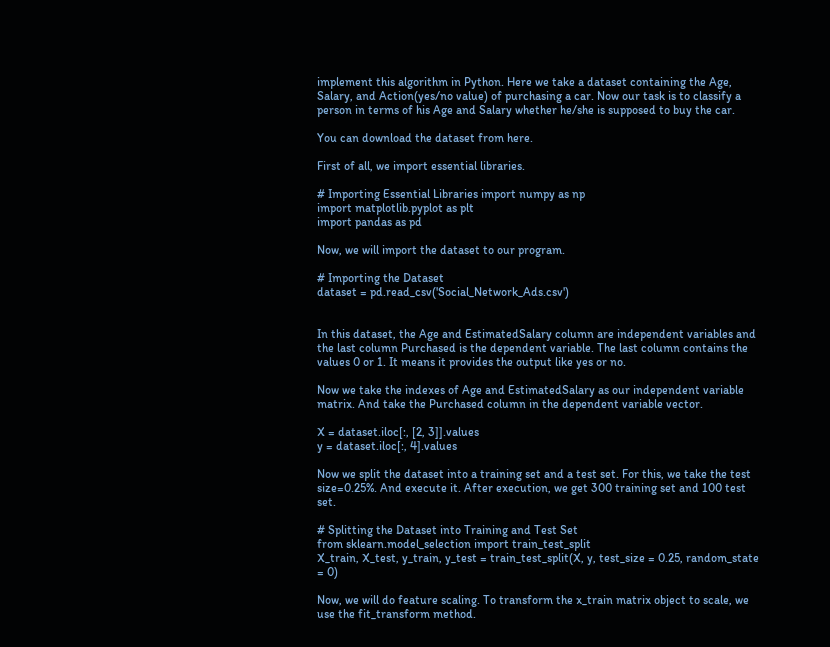implement this algorithm in Python. Here we take a dataset containing the Age, Salary, and Action(yes/no value) of purchasing a car. Now our task is to classify a person in terms of his Age and Salary whether he/she is supposed to buy the car.

You can download the dataset from here.

First of all, we import essential libraries.

# Importing Essential Libraries import numpy as np
import matplotlib.pyplot as plt
import pandas as pd

Now, we will import the dataset to our program.

# Importing the Dataset
dataset = pd.read_csv('Social_Network_Ads.csv')


In this dataset, the Age and EstimatedSalary column are independent variables and the last column Purchased is the dependent variable. The last column contains the values 0 or 1. It means it provides the output like yes or no.

Now we take the indexes of Age and EstimatedSalary as our independent variable matrix. And take the Purchased column in the dependent variable vector.

X = dataset.iloc[:, [2, 3]].values
y = dataset.iloc[:, 4].values

Now we split the dataset into a training set and a test set. For this, we take the test size=0.25%. And execute it. After execution, we get 300 training set and 100 test set.

# Splitting the Dataset into Training and Test Set
from sklearn.model_selection import train_test_split
X_train, X_test, y_train, y_test = train_test_split(X, y, test_size = 0.25, random_state = 0)

Now, we will do feature scaling. To transform the x_train matrix object to scale, we use the fit_transform method.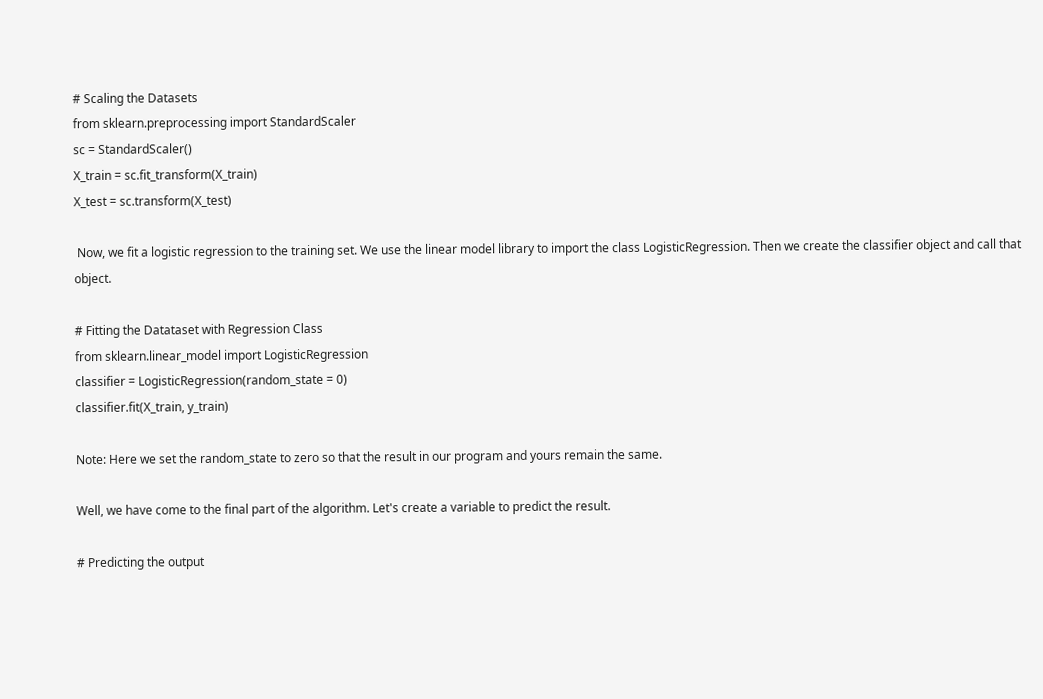# Scaling the Datasets
from sklearn.preprocessing import StandardScaler
sc = StandardScaler()
X_train = sc.fit_transform(X_train)
X_test = sc.transform(X_test)

 Now, we fit a logistic regression to the training set. We use the linear model library to import the class LogisticRegression. Then we create the classifier object and call that object.

# Fitting the Datataset with Regression Class
from sklearn.linear_model import LogisticRegression
classifier = LogisticRegression(random_state = 0)
classifier.fit(X_train, y_train)

Note: Here we set the random_state to zero so that the result in our program and yours remain the same.

Well, we have come to the final part of the algorithm. Let's create a variable to predict the result.

# Predicting the output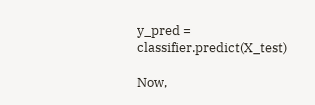y_pred = classifier.predict(X_test)

Now,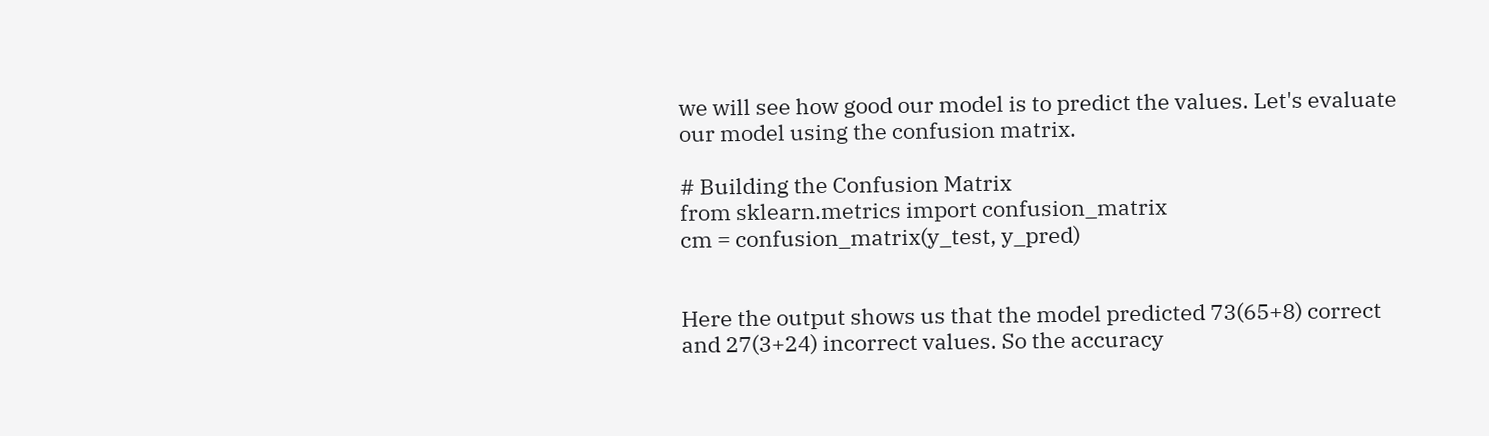we will see how good our model is to predict the values. Let's evaluate our model using the confusion matrix.

# Building the Confusion Matrix
from sklearn.metrics import confusion_matrix
cm = confusion_matrix(y_test, y_pred)


Here the output shows us that the model predicted 73(65+8) correct and 27(3+24) incorrect values. So the accuracy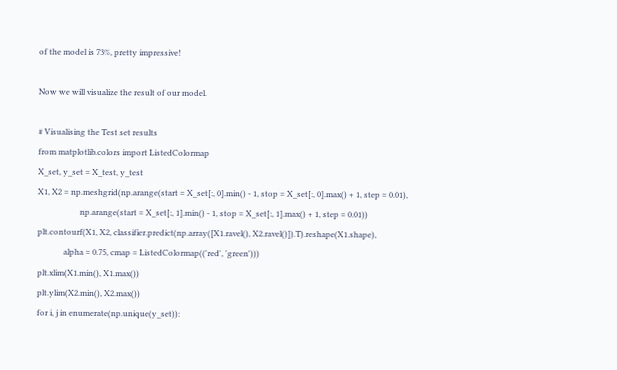of the model is 73%, pretty impressive!

Now we will visualize the result of our model.

# Visualising the Test set results
from matplotlib.colors import ListedColormap
X_set, y_set = X_test, y_test
X1, X2 = np.meshgrid(np.arange(start = X_set[:, 0].min() - 1, stop = X_set[:, 0].max() + 1, step = 0.01),
                     np.arange(start = X_set[:, 1].min() - 1, stop = X_set[:, 1].max() + 1, step = 0.01))
plt.contourf(X1, X2, classifier.predict(np.array([X1.ravel(), X2.ravel()]).T).reshape(X1.shape),
             alpha = 0.75, cmap = ListedColormap(('red', 'green')))
plt.xlim(X1.min(), X1.max())
plt.ylim(X2.min(), X2.max())
for i, j in enumerate(np.unique(y_set)):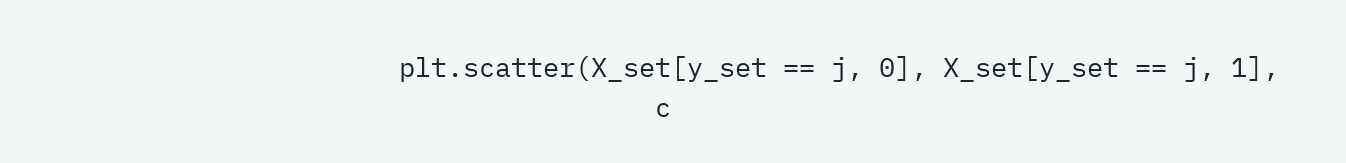plt.scatter(X_set[y_set == j, 0], X_set[y_set == j, 1],
                c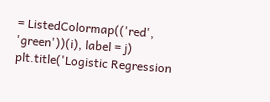= ListedColormap(('red', 'green'))(i), label = j)
plt.title('Logistic Regression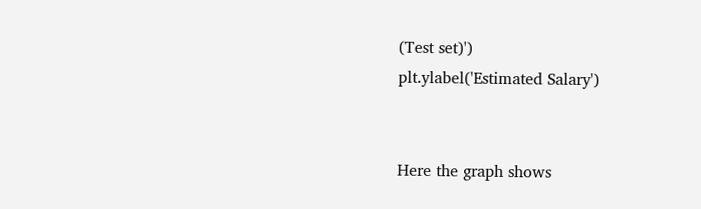(Test set)')
plt.ylabel('Estimated Salary')


Here the graph shows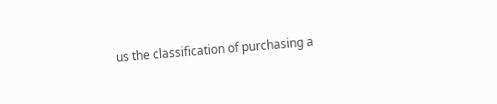us the classification of purchasing a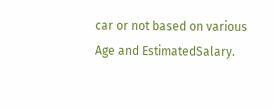car or not based on various Age and EstimatedSalary.